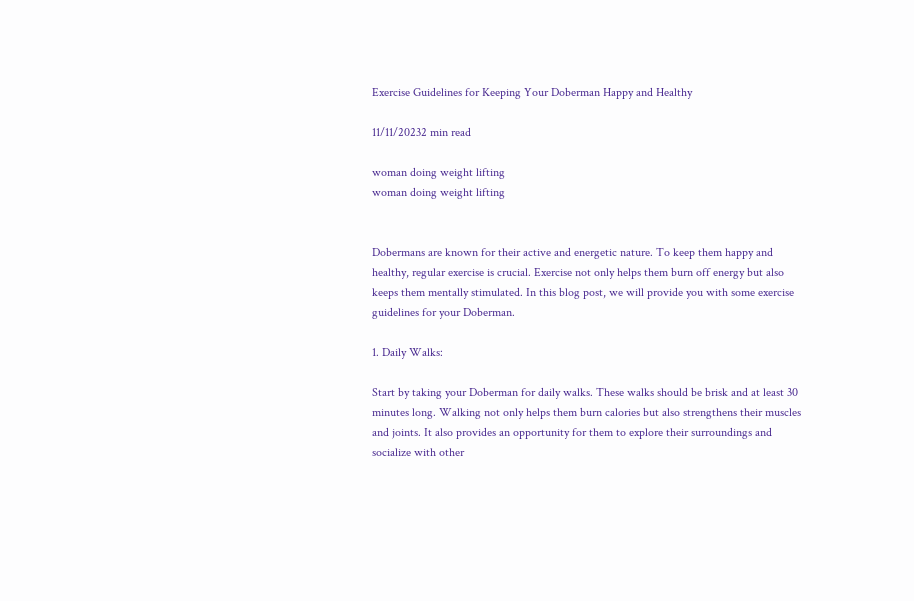Exercise Guidelines for Keeping Your Doberman Happy and Healthy

11/11/20232 min read

woman doing weight lifting
woman doing weight lifting


Dobermans are known for their active and energetic nature. To keep them happy and healthy, regular exercise is crucial. Exercise not only helps them burn off energy but also keeps them mentally stimulated. In this blog post, we will provide you with some exercise guidelines for your Doberman.

1. Daily Walks:

Start by taking your Doberman for daily walks. These walks should be brisk and at least 30 minutes long. Walking not only helps them burn calories but also strengthens their muscles and joints. It also provides an opportunity for them to explore their surroundings and socialize with other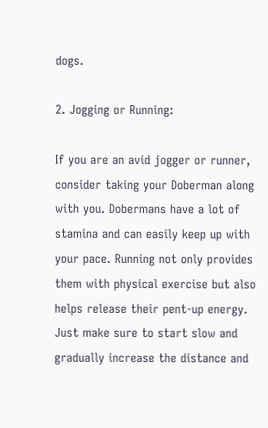dogs.

2. Jogging or Running:

If you are an avid jogger or runner, consider taking your Doberman along with you. Dobermans have a lot of stamina and can easily keep up with your pace. Running not only provides them with physical exercise but also helps release their pent-up energy. Just make sure to start slow and gradually increase the distance and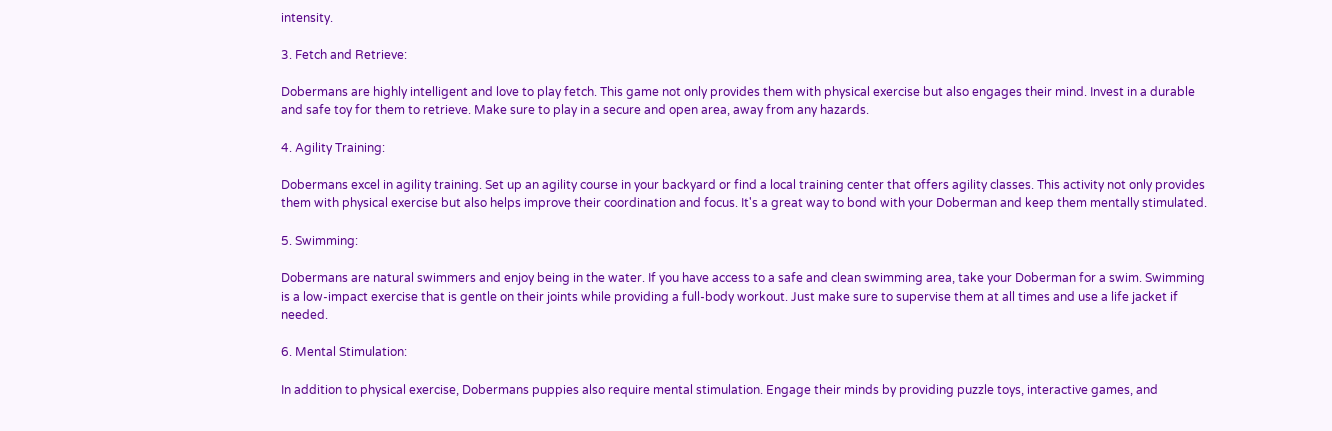intensity.

3. Fetch and Retrieve:

Dobermans are highly intelligent and love to play fetch. This game not only provides them with physical exercise but also engages their mind. Invest in a durable and safe toy for them to retrieve. Make sure to play in a secure and open area, away from any hazards.

4. Agility Training:

Dobermans excel in agility training. Set up an agility course in your backyard or find a local training center that offers agility classes. This activity not only provides them with physical exercise but also helps improve their coordination and focus. It's a great way to bond with your Doberman and keep them mentally stimulated.

5. Swimming:

Dobermans are natural swimmers and enjoy being in the water. If you have access to a safe and clean swimming area, take your Doberman for a swim. Swimming is a low-impact exercise that is gentle on their joints while providing a full-body workout. Just make sure to supervise them at all times and use a life jacket if needed.

6. Mental Stimulation:

In addition to physical exercise, Dobermans puppies also require mental stimulation. Engage their minds by providing puzzle toys, interactive games, and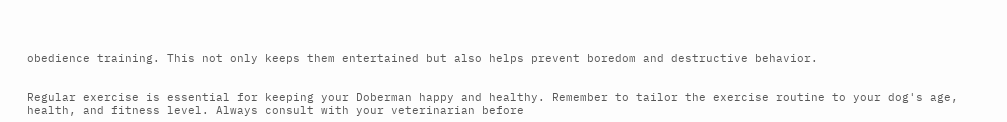obedience training. This not only keeps them entertained but also helps prevent boredom and destructive behavior.


Regular exercise is essential for keeping your Doberman happy and healthy. Remember to tailor the exercise routine to your dog's age, health, and fitness level. Always consult with your veterinarian before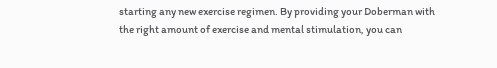starting any new exercise regimen. By providing your Doberman with the right amount of exercise and mental stimulation, you can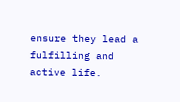ensure they lead a fulfilling and active life.